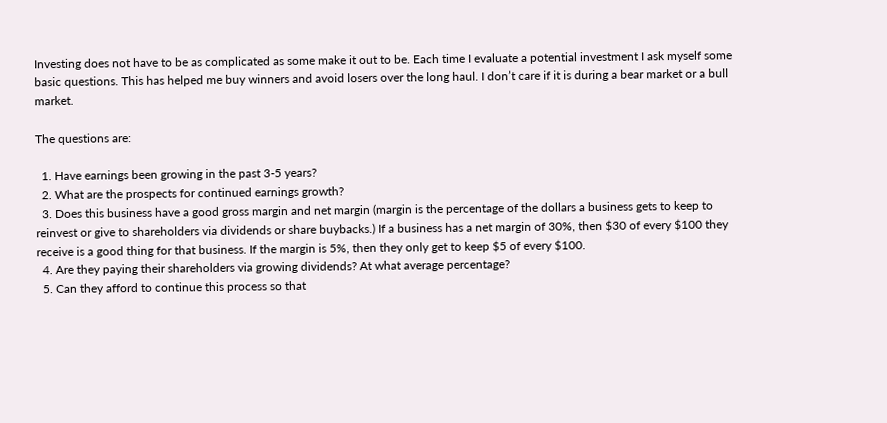Investing does not have to be as complicated as some make it out to be. Each time I evaluate a potential investment I ask myself some basic questions. This has helped me buy winners and avoid losers over the long haul. I don’t care if it is during a bear market or a bull market.

The questions are:

  1. Have earnings been growing in the past 3-5 years?
  2. What are the prospects for continued earnings growth?
  3. Does this business have a good gross margin and net margin (margin is the percentage of the dollars a business gets to keep to reinvest or give to shareholders via dividends or share buybacks.) If a business has a net margin of 30%, then $30 of every $100 they receive is a good thing for that business. If the margin is 5%, then they only get to keep $5 of every $100.
  4. Are they paying their shareholders via growing dividends? At what average percentage?
  5. Can they afford to continue this process so that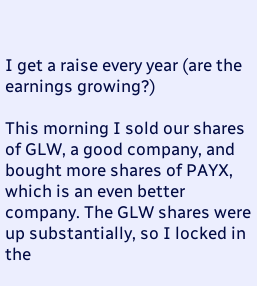I get a raise every year (are the earnings growing?)

This morning I sold our shares of GLW, a good company, and bought more shares of PAYX, which is an even better company. The GLW shares were up substantially, so I locked in the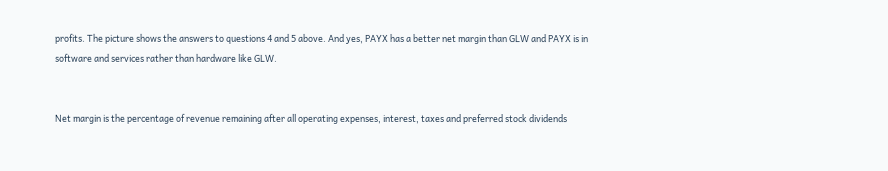profits. The picture shows the answers to questions 4 and 5 above. And yes, PAYX has a better net margin than GLW and PAYX is in software and services rather than hardware like GLW.


Net margin is the percentage of revenue remaining after all operating expenses, interest, taxes and preferred stock dividends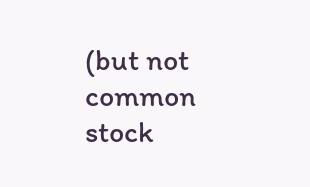(but not common stock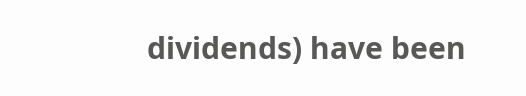dividends) have been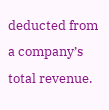deducted from a company’s total revenue.